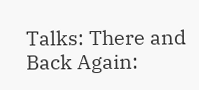Talks: There and Back Again: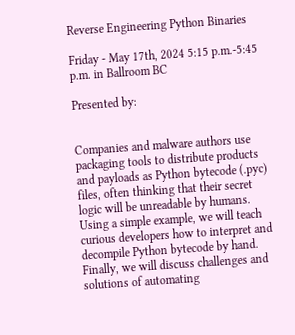Reverse Engineering Python Binaries

Friday - May 17th, 2024 5:15 p.m.-5:45 p.m. in Ballroom BC

Presented by:


Companies and malware authors use packaging tools to distribute products and payloads as Python bytecode (.pyc) files, often thinking that their secret logic will be unreadable by humans. Using a simple example, we will teach curious developers how to interpret and decompile Python bytecode by hand. Finally, we will discuss challenges and solutions of automating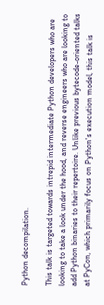Python decompilation.

This talk is targeted towards intrepid intermediate Python developers who are looking to take a look under the hood, and reverse engineers who are looking to add Python binaries to their repertoire. Unlike previous bytecode-oriented talks at PyCon, which primarily focus on Python's execution model, this talk is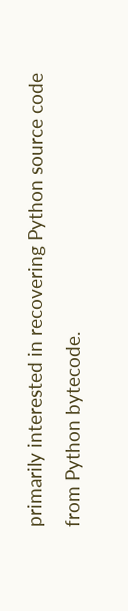primarily interested in recovering Python source code from Python bytecode.